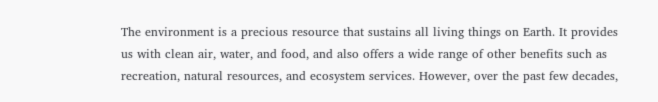The environment is a precious resource that sustains all living things on Earth. It provides us with clean air, water, and food, and also offers a wide range of other benefits such as recreation, natural resources, and ecosystem services. However, over the past few decades,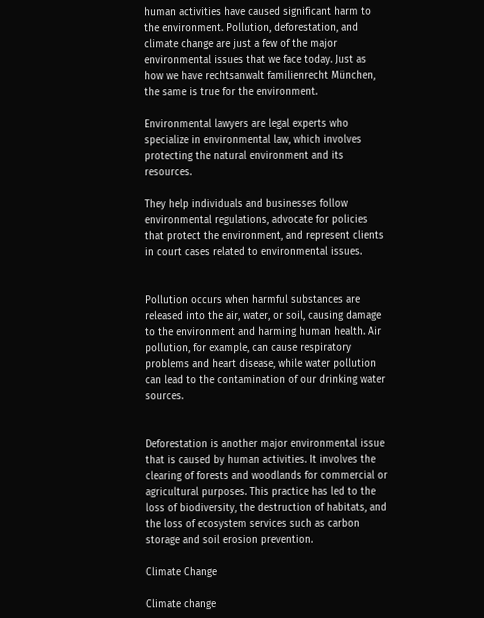human activities have caused significant harm to the environment. Pollution, deforestation, and climate change are just a few of the major environmental issues that we face today. Just as how we have rechtsanwalt familienrecht München, the same is true for the environment.

Environmental lawyers are legal experts who specialize in environmental law, which involves protecting the natural environment and its resources.

They help individuals and businesses follow environmental regulations, advocate for policies that protect the environment, and represent clients in court cases related to environmental issues.


Pollution occurs when harmful substances are released into the air, water, or soil, causing damage to the environment and harming human health. Air pollution, for example, can cause respiratory problems and heart disease, while water pollution can lead to the contamination of our drinking water sources.


Deforestation is another major environmental issue that is caused by human activities. It involves the clearing of forests and woodlands for commercial or agricultural purposes. This practice has led to the loss of biodiversity, the destruction of habitats, and the loss of ecosystem services such as carbon storage and soil erosion prevention.

Climate Change

Climate change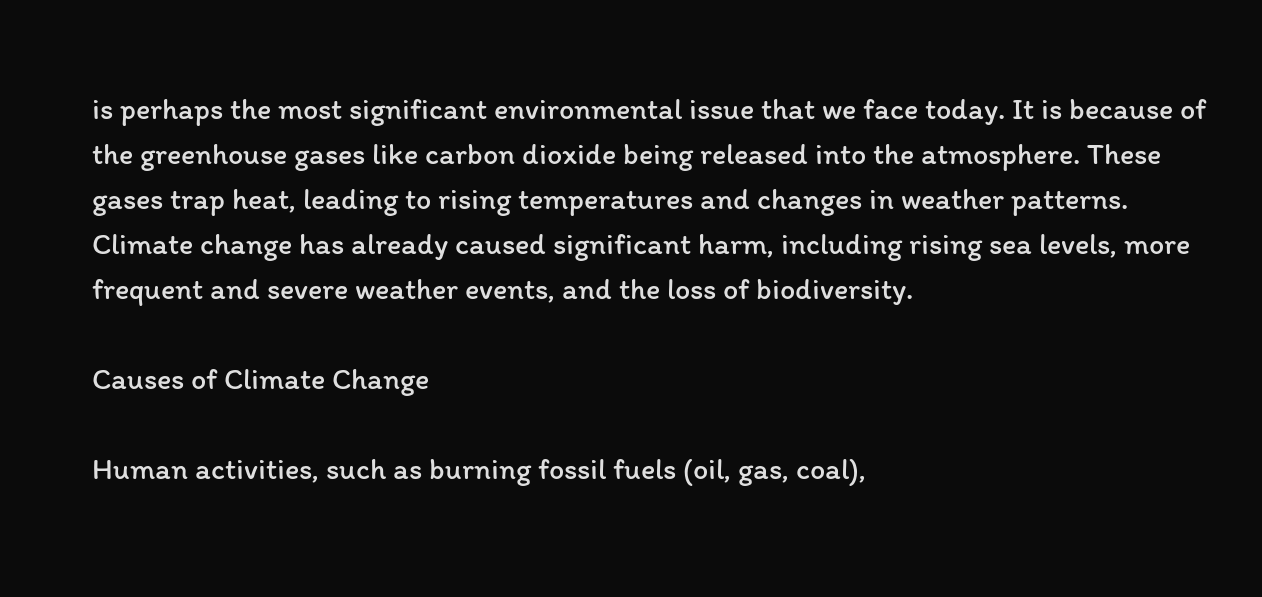is perhaps the most significant environmental issue that we face today. It is because of the greenhouse gases like carbon dioxide being released into the atmosphere. These gases trap heat, leading to rising temperatures and changes in weather patterns. Climate change has already caused significant harm, including rising sea levels, more frequent and severe weather events, and the loss of biodiversity.

Causes of Climate Change

Human activities, such as burning fossil fuels (oil, gas, coal),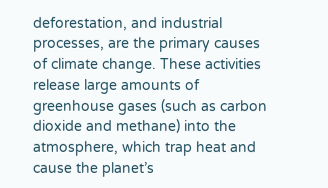deforestation, and industrial processes, are the primary causes of climate change. These activities release large amounts of greenhouse gases (such as carbon dioxide and methane) into the atmosphere, which trap heat and cause the planet’s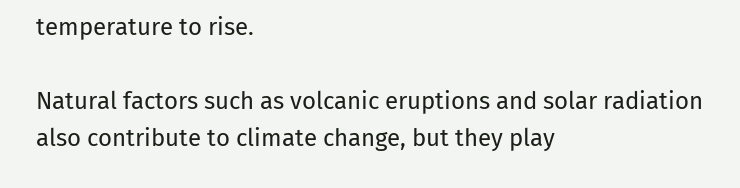temperature to rise.

Natural factors such as volcanic eruptions and solar radiation also contribute to climate change, but they play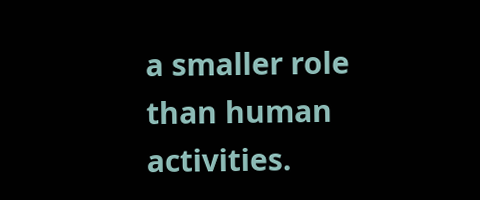a smaller role than human activities.